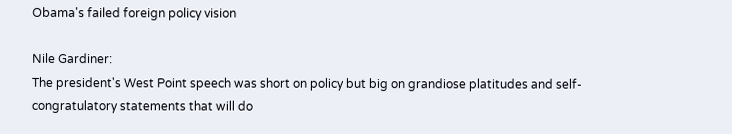Obama's failed foreign policy vision

Nile Gardiner:
The president's West Point speech was short on policy but big on grandiose platitudes and self-congratulatory statements that will do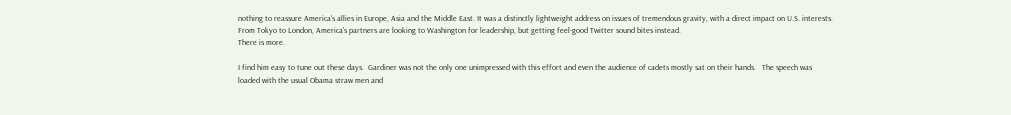nothing to reassure America's allies in Europe, Asia and the Middle East. It was a distinctly lightweight address on issues of tremendous gravity, with a direct impact on U.S. interests. From Tokyo to London, America's partners are looking to Washington for leadership, but getting feel-good Twitter sound bites instead.
There is more.

I find him easy to tune out these days.  Gardiner was not the only one unimpressed with this effort and even the audience of cadets mostly sat on their hands.   The speech was loaded with the usual Obama straw men and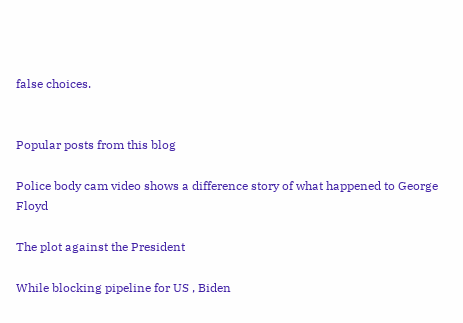false choices.


Popular posts from this blog

Police body cam video shows a difference story of what happened to George Floyd

The plot against the President

While blocking pipeline for US , Biden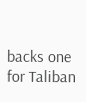backs one for Taliban